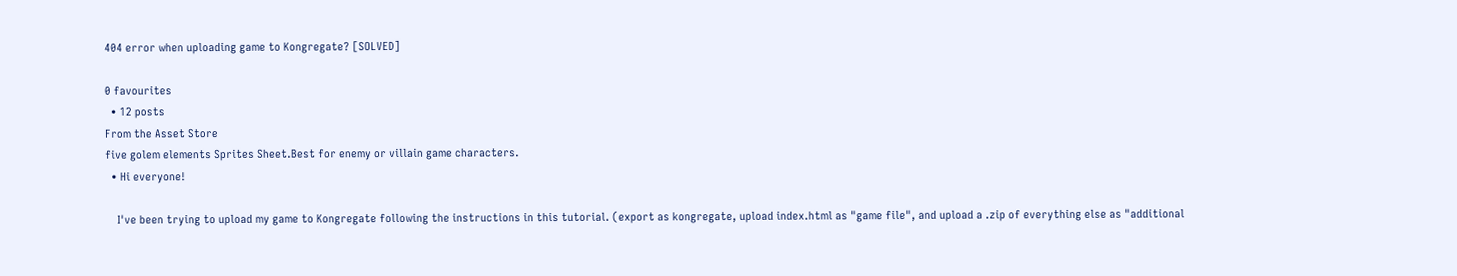404 error when uploading game to Kongregate? [SOLVED]

0 favourites
  • 12 posts
From the Asset Store
five golem elements Sprites Sheet.Best for enemy or villain game characters.
  • Hi everyone!

    I've been trying to upload my game to Kongregate following the instructions in this tutorial. (export as kongregate, upload index.html as "game file", and upload a .zip of everything else as "additional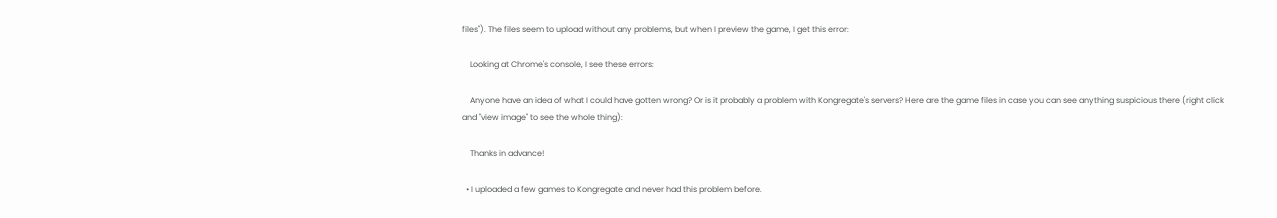files"). The files seem to upload without any problems, but when I preview the game, I get this error:

    Looking at Chrome's console, I see these errors:

    Anyone have an idea of what I could have gotten wrong? Or is it probably a problem with Kongregate's servers? Here are the game files in case you can see anything suspicious there (right click and "view image" to see the whole thing):

    Thanks in advance!

  • I uploaded a few games to Kongregate and never had this problem before.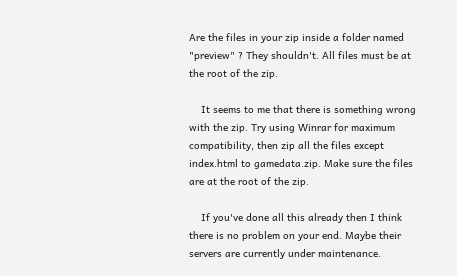Are the files in your zip inside a folder named "preview" ? They shouldn't. All files must be at the root of the zip.

    It seems to me that there is something wrong with the zip. Try using Winrar for maximum compatibility, then zip all the files except index.html to gamedata.zip. Make sure the files are at the root of the zip.

    If you've done all this already then I think there is no problem on your end. Maybe their servers are currently under maintenance.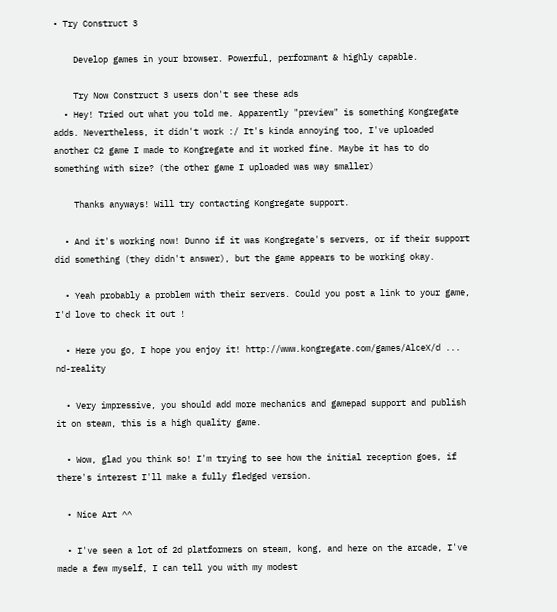• Try Construct 3

    Develop games in your browser. Powerful, performant & highly capable.

    Try Now Construct 3 users don't see these ads
  • Hey! Tried out what you told me. Apparently "preview" is something Kongregate adds. Nevertheless, it didn't work :/ It's kinda annoying too, I've uploaded another C2 game I made to Kongregate and it worked fine. Maybe it has to do something with size? (the other game I uploaded was way smaller)

    Thanks anyways! Will try contacting Kongregate support.

  • And it's working now! Dunno if it was Kongregate's servers, or if their support did something (they didn't answer), but the game appears to be working okay.

  • Yeah probably a problem with their servers. Could you post a link to your game, I'd love to check it out !

  • Here you go, I hope you enjoy it! http://www.kongregate.com/games/AlceX/d ... nd-reality

  • Very impressive, you should add more mechanics and gamepad support and publish it on steam, this is a high quality game.

  • Wow, glad you think so! I'm trying to see how the initial reception goes, if there's interest I'll make a fully fledged version.

  • Nice Art ^^

  • I've seen a lot of 2d platformers on steam, kong, and here on the arcade, I've made a few myself, I can tell you with my modest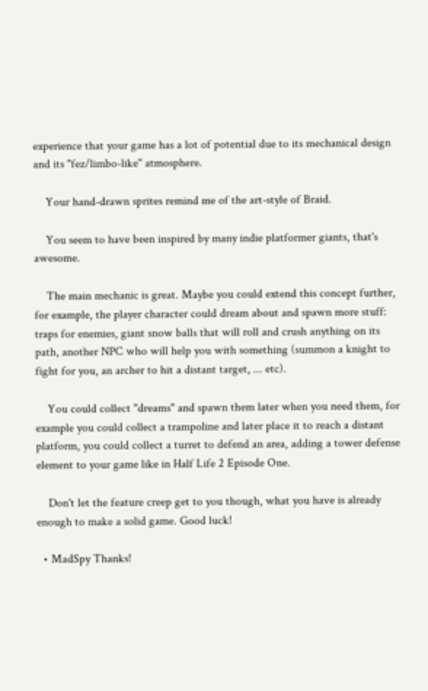experience that your game has a lot of potential due to its mechanical design and its "fez/limbo-like" atmosphere.

    Your hand-drawn sprites remind me of the art-style of Braid.

    You seem to have been inspired by many indie platformer giants, that's awesome.

    The main mechanic is great. Maybe you could extend this concept further, for example, the player character could dream about and spawn more stuff: traps for enemies, giant snow balls that will roll and crush anything on its path, another NPC who will help you with something (summon a knight to fight for you, an archer to hit a distant target, ... etc).

    You could collect "dreams" and spawn them later when you need them, for example you could collect a trampoline and later place it to reach a distant platform, you could collect a turret to defend an area, adding a tower defense element to your game like in Half Life 2 Episode One.

    Don't let the feature creep get to you though, what you have is already enough to make a solid game. Good luck!

  • MadSpy Thanks!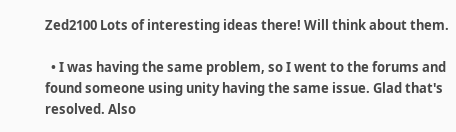Zed2100 Lots of interesting ideas there! Will think about them.

  • I was having the same problem, so I went to the forums and found someone using unity having the same issue. Glad that's resolved. Also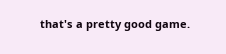that's a pretty good game.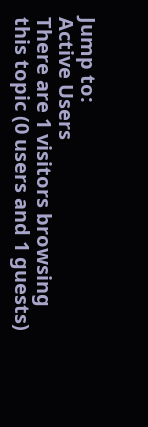Jump to:
Active Users
There are 1 visitors browsing this topic (0 users and 1 guests)